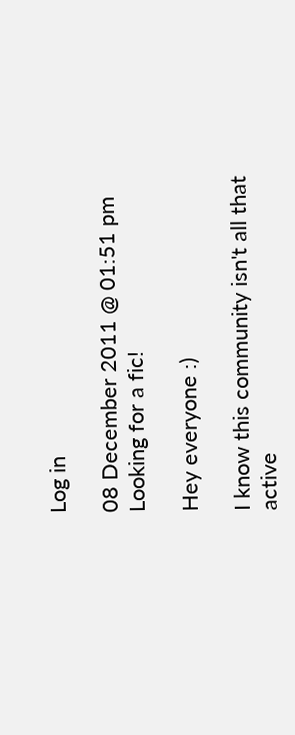Log in

08 December 2011 @ 01:51 pm
Looking for a fic!

Hey everyone :)

I know this community isn't all that active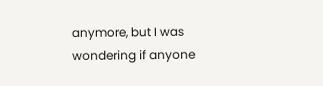anymore, but I was wondering if anyone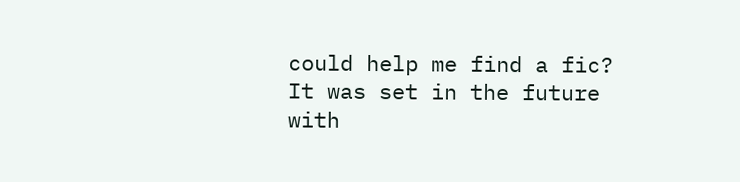could help me find a fic?
It was set in the future with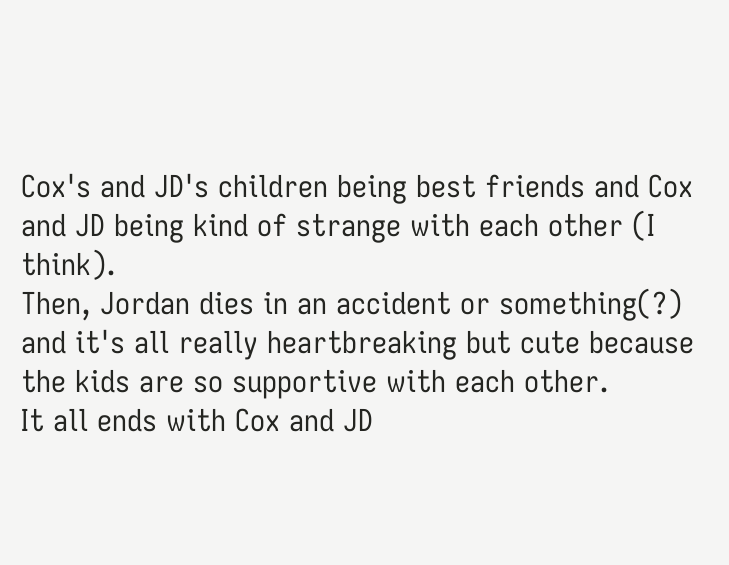Cox's and JD's children being best friends and Cox and JD being kind of strange with each other (I think).
Then, Jordan dies in an accident or something(?) and it's all really heartbreaking but cute because the kids are so supportive with each other.
It all ends with Cox and JD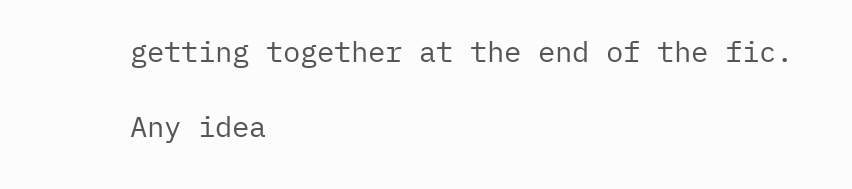getting together at the end of the fic.

Any idea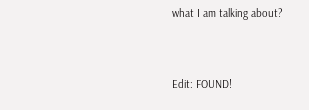what I am talking about?


Edit: FOUND!